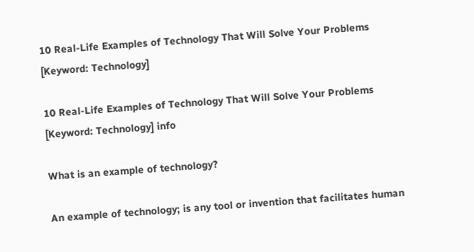10 Real-Life Examples of Technology That Will Solve Your Problems [Keyword: Technology]

10 Real-Life Examples of Technology That Will Solve Your Problems [Keyword: Technology] info

What is an example of technology?

An example of technology; is any tool or invention that facilitates human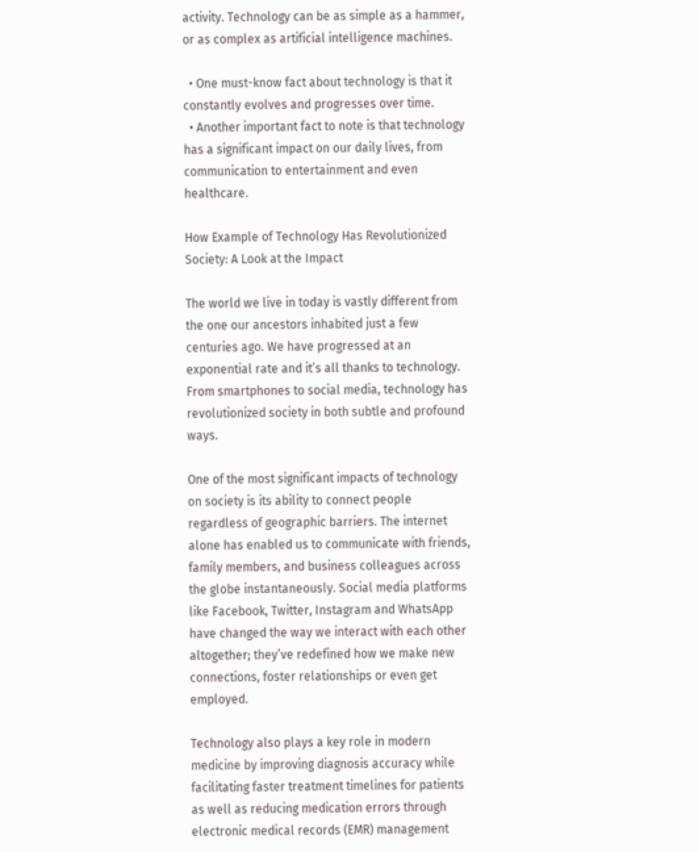activity. Technology can be as simple as a hammer, or as complex as artificial intelligence machines.

  • One must-know fact about technology is that it constantly evolves and progresses over time.
  • Another important fact to note is that technology has a significant impact on our daily lives, from communication to entertainment and even healthcare.

How Example of Technology Has Revolutionized Society: A Look at the Impact

The world we live in today is vastly different from the one our ancestors inhabited just a few centuries ago. We have progressed at an exponential rate and it’s all thanks to technology. From smartphones to social media, technology has revolutionized society in both subtle and profound ways.

One of the most significant impacts of technology on society is its ability to connect people regardless of geographic barriers. The internet alone has enabled us to communicate with friends, family members, and business colleagues across the globe instantaneously. Social media platforms like Facebook, Twitter, Instagram and WhatsApp have changed the way we interact with each other altogether; they’ve redefined how we make new connections, foster relationships or even get employed.

Technology also plays a key role in modern medicine by improving diagnosis accuracy while facilitating faster treatment timelines for patients as well as reducing medication errors through electronic medical records (EMR) management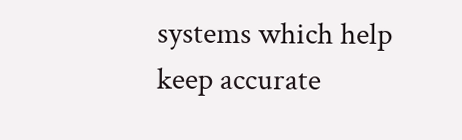systems which help keep accurate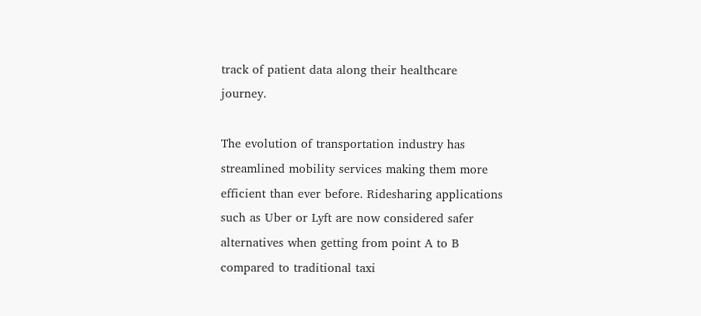track of patient data along their healthcare journey.

The evolution of transportation industry has streamlined mobility services making them more efficient than ever before. Ridesharing applications such as Uber or Lyft are now considered safer alternatives when getting from point A to B compared to traditional taxi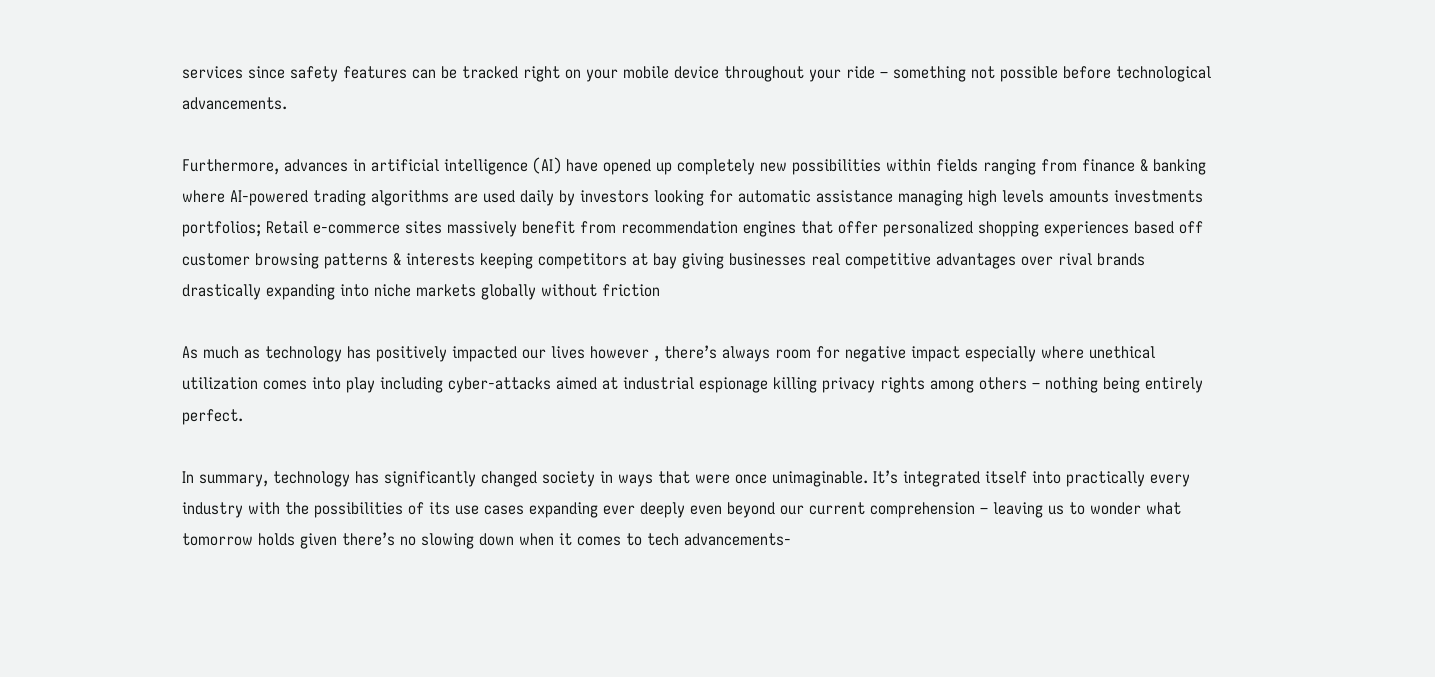services since safety features can be tracked right on your mobile device throughout your ride – something not possible before technological advancements.

Furthermore, advances in artificial intelligence (AI) have opened up completely new possibilities within fields ranging from finance & banking where AI-powered trading algorithms are used daily by investors looking for automatic assistance managing high levels amounts investments portfolios; Retail e-commerce sites massively benefit from recommendation engines that offer personalized shopping experiences based off customer browsing patterns & interests keeping competitors at bay giving businesses real competitive advantages over rival brands drastically expanding into niche markets globally without friction

As much as technology has positively impacted our lives however , there’s always room for negative impact especially where unethical utilization comes into play including cyber-attacks aimed at industrial espionage killing privacy rights among others – nothing being entirely perfect.

In summary, technology has significantly changed society in ways that were once unimaginable. It’s integrated itself into practically every industry with the possibilities of its use cases expanding ever deeply even beyond our current comprehension – leaving us to wonder what tomorrow holds given there’s no slowing down when it comes to tech advancements-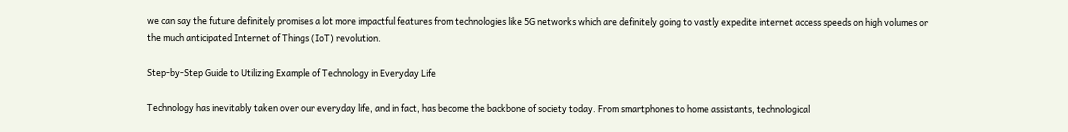we can say the future definitely promises a lot more impactful features from technologies like 5G networks which are definitely going to vastly expedite internet access speeds on high volumes or the much anticipated Internet of Things (IoT) revolution.

Step-by-Step Guide to Utilizing Example of Technology in Everyday Life

Technology has inevitably taken over our everyday life, and in fact, has become the backbone of society today. From smartphones to home assistants, technological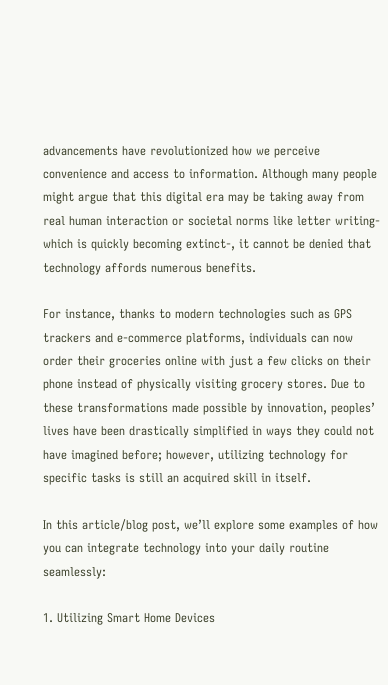advancements have revolutionized how we perceive convenience and access to information. Although many people might argue that this digital era may be taking away from real human interaction or societal norms like letter writing- which is quickly becoming extinct-, it cannot be denied that technology affords numerous benefits.

For instance, thanks to modern technologies such as GPS trackers and e-commerce platforms, individuals can now order their groceries online with just a few clicks on their phone instead of physically visiting grocery stores. Due to these transformations made possible by innovation, peoples’ lives have been drastically simplified in ways they could not have imagined before; however, utilizing technology for specific tasks is still an acquired skill in itself.

In this article/blog post, we’ll explore some examples of how you can integrate technology into your daily routine seamlessly:

1. Utilizing Smart Home Devices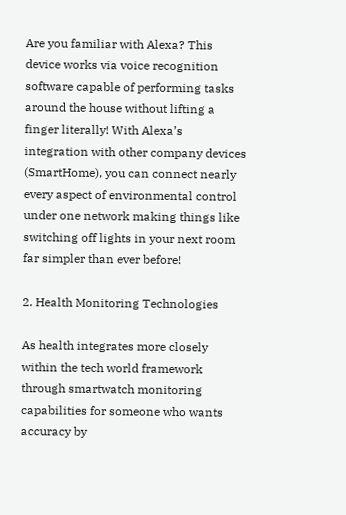Are you familiar with Alexa? This device works via voice recognition software capable of performing tasks around the house without lifting a finger literally! With Alexa’s integration with other company devices (SmartHome), you can connect nearly every aspect of environmental control under one network making things like switching off lights in your next room far simpler than ever before!

2. Health Monitoring Technologies

As health integrates more closely within the tech world framework through smartwatch monitoring capabilities for someone who wants accuracy by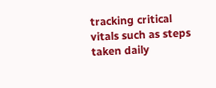tracking critical vitals such as steps taken daily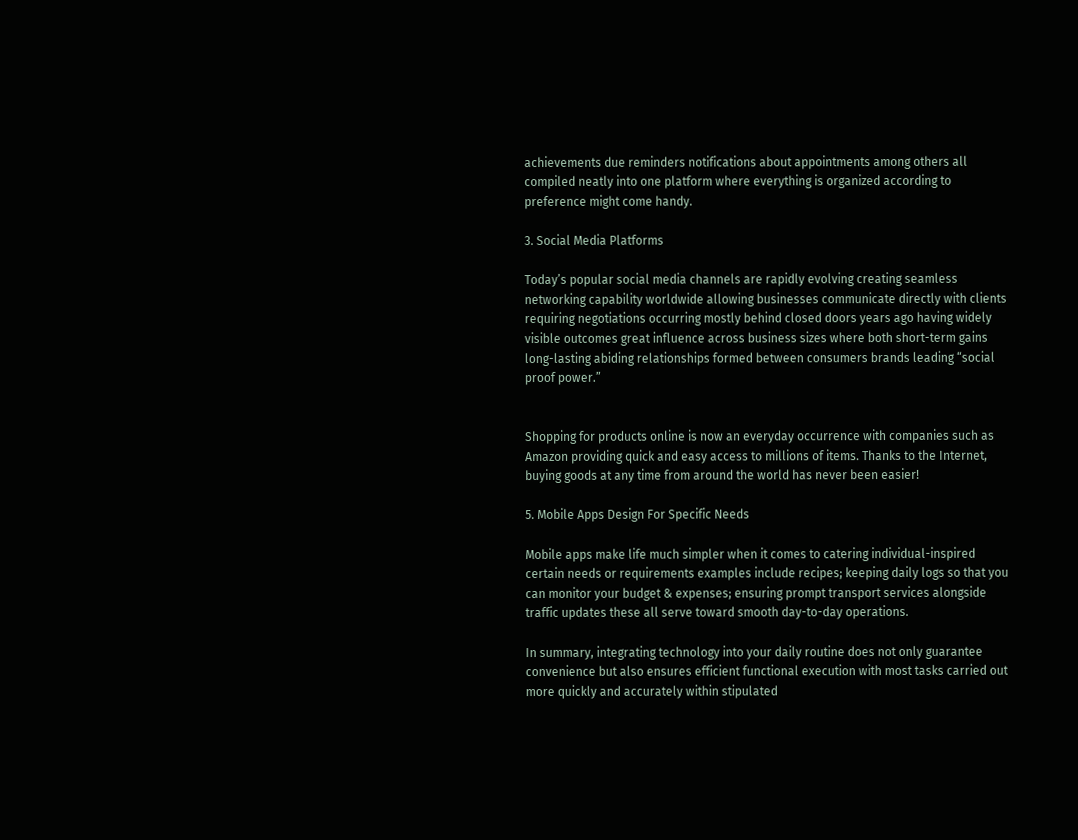achievements due reminders notifications about appointments among others all compiled neatly into one platform where everything is organized according to preference might come handy.

3. Social Media Platforms

Today’s popular social media channels are rapidly evolving creating seamless networking capability worldwide allowing businesses communicate directly with clients requiring negotiations occurring mostly behind closed doors years ago having widely visible outcomes great influence across business sizes where both short-term gains long-lasting abiding relationships formed between consumers brands leading “social proof power.”


Shopping for products online is now an everyday occurrence with companies such as Amazon providing quick and easy access to millions of items. Thanks to the Internet, buying goods at any time from around the world has never been easier!

5. Mobile Apps Design For Specific Needs

Mobile apps make life much simpler when it comes to catering individual-inspired certain needs or requirements examples include recipes; keeping daily logs so that you can monitor your budget & expenses; ensuring prompt transport services alongside traffic updates these all serve toward smooth day-to-day operations.

In summary, integrating technology into your daily routine does not only guarantee convenience but also ensures efficient functional execution with most tasks carried out more quickly and accurately within stipulated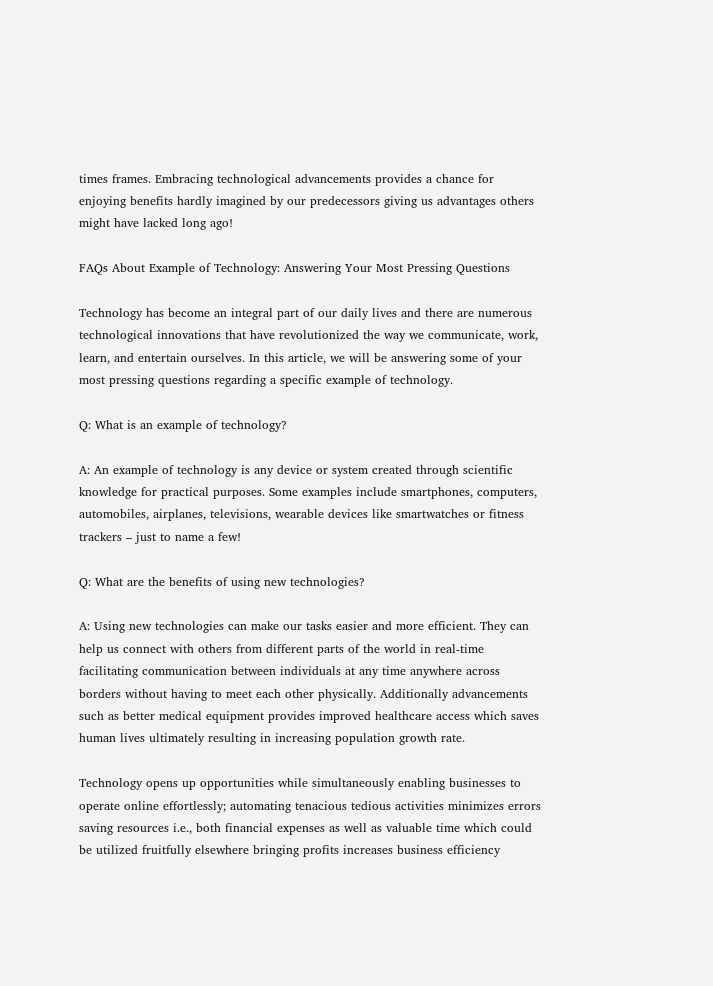times frames. Embracing technological advancements provides a chance for enjoying benefits hardly imagined by our predecessors giving us advantages others might have lacked long ago!

FAQs About Example of Technology: Answering Your Most Pressing Questions

Technology has become an integral part of our daily lives and there are numerous technological innovations that have revolutionized the way we communicate, work, learn, and entertain ourselves. In this article, we will be answering some of your most pressing questions regarding a specific example of technology.

Q: What is an example of technology?

A: An example of technology is any device or system created through scientific knowledge for practical purposes. Some examples include smartphones, computers, automobiles, airplanes, televisions, wearable devices like smartwatches or fitness trackers – just to name a few!

Q: What are the benefits of using new technologies?

A: Using new technologies can make our tasks easier and more efficient. They can help us connect with others from different parts of the world in real-time facilitating communication between individuals at any time anywhere across borders without having to meet each other physically. Additionally advancements such as better medical equipment provides improved healthcare access which saves human lives ultimately resulting in increasing population growth rate.

Technology opens up opportunities while simultaneously enabling businesses to operate online effortlessly; automating tenacious tedious activities minimizes errors saving resources i.e., both financial expenses as well as valuable time which could be utilized fruitfully elsewhere bringing profits increases business efficiency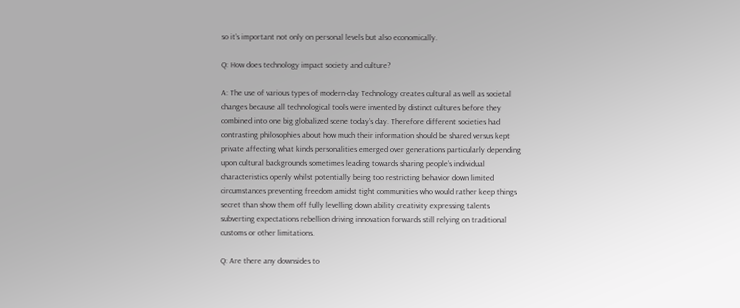so it’s important not only on personal levels but also economically.

Q: How does technology impact society and culture?

A: The use of various types of modern-day Technology creates cultural as well as societal changes because all technological tools were invented by distinct cultures before they combined into one big globalized scene today’s day. Therefore different societies had contrasting philosophies about how much their information should be shared versus kept private affecting what kinds personalities emerged over generations particularly depending upon cultural backgrounds sometimes leading towards sharing people’s individual characteristics openly whilst potentially being too restricting behavior down limited circumstances preventing freedom amidst tight communities who would rather keep things secret than show them off fully levelling down ability creativity expressing talents subverting expectations rebellion driving innovation forwards still relying on traditional customs or other limitations.

Q: Are there any downsides to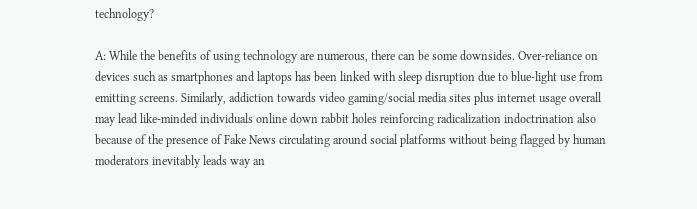technology?

A: While the benefits of using technology are numerous, there can be some downsides. Over-reliance on devices such as smartphones and laptops has been linked with sleep disruption due to blue-light use from emitting screens. Similarly, addiction towards video gaming/social media sites plus internet usage overall may lead like-minded individuals online down rabbit holes reinforcing radicalization indoctrination also because of the presence of Fake News circulating around social platforms without being flagged by human moderators inevitably leads way an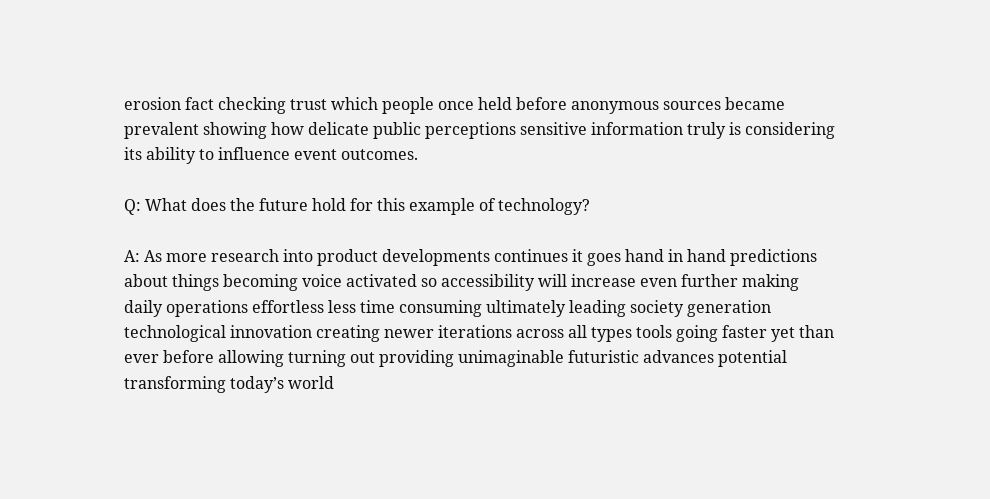erosion fact checking trust which people once held before anonymous sources became prevalent showing how delicate public perceptions sensitive information truly is considering its ability to influence event outcomes.

Q: What does the future hold for this example of technology?

A: As more research into product developments continues it goes hand in hand predictions about things becoming voice activated so accessibility will increase even further making daily operations effortless less time consuming ultimately leading society generation technological innovation creating newer iterations across all types tools going faster yet than ever before allowing turning out providing unimaginable futuristic advances potential transforming today’s world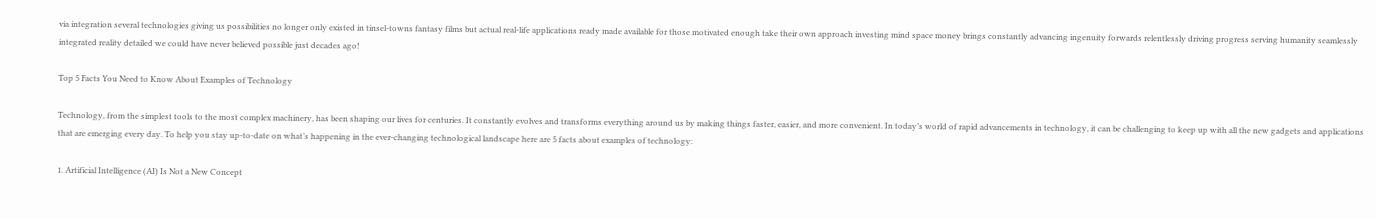via integration several technologies giving us possibilities no longer only existed in tinsel-towns fantasy films but actual real-life applications ready made available for those motivated enough take their own approach investing mind space money brings constantly advancing ingenuity forwards relentlessly driving progress serving humanity seamlessly integrated reality detailed we could have never believed possible just decades ago!

Top 5 Facts You Need to Know About Examples of Technology

Technology, from the simplest tools to the most complex machinery, has been shaping our lives for centuries. It constantly evolves and transforms everything around us by making things faster, easier, and more convenient. In today’s world of rapid advancements in technology, it can be challenging to keep up with all the new gadgets and applications that are emerging every day. To help you stay up-to-date on what’s happening in the ever-changing technological landscape here are 5 facts about examples of technology:

1. Artificial Intelligence (AI) Is Not a New Concept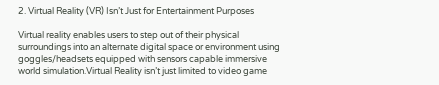2. Virtual Reality (VR) Isn’t Just for Entertainment Purposes

Virtual reality enables users to step out of their physical surroundings into an alternate digital space or environment using goggles/headsets equipped with sensors capable immersive world simulation.Virtual Reality isn’t just limited to video game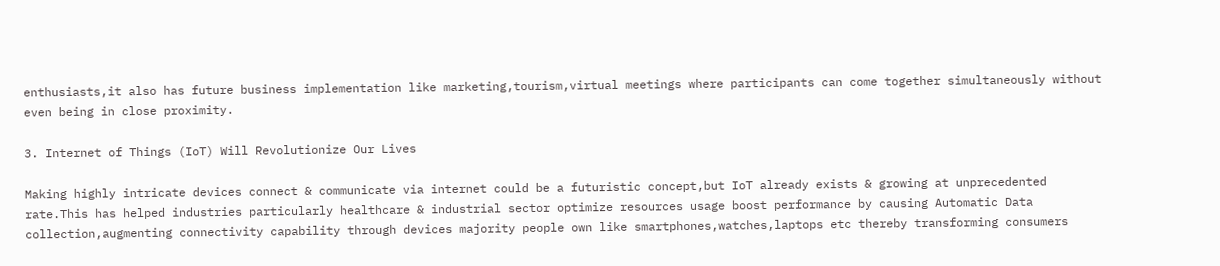enthusiasts,it also has future business implementation like marketing,tourism,virtual meetings where participants can come together simultaneously without even being in close proximity.

3. Internet of Things (IoT) Will Revolutionize Our Lives

Making highly intricate devices connect & communicate via internet could be a futuristic concept,but IoT already exists & growing at unprecedented rate.This has helped industries particularly healthcare & industrial sector optimize resources usage boost performance by causing Automatic Data collection,augmenting connectivity capability through devices majority people own like smartphones,watches,laptops etc thereby transforming consumers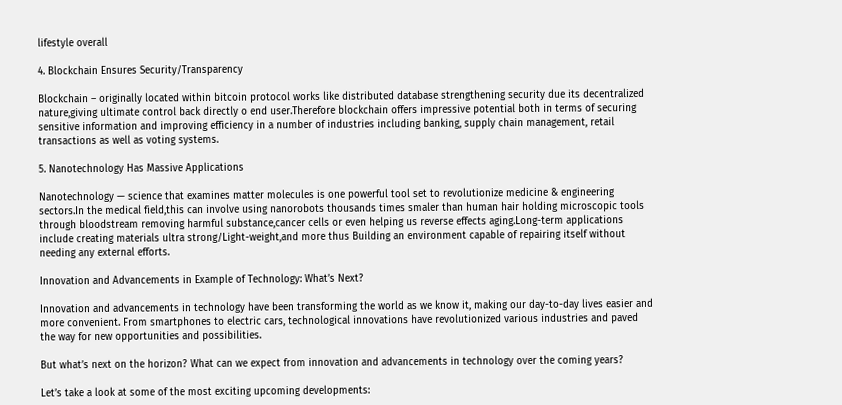lifestyle overall

4. Blockchain Ensures Security/Transparency

Blockchain – originally located within bitcoin protocol works like distributed database strengthening security due its decentralized nature,giving ultimate control back directly o end user.Therefore blockchain offers impressive potential both in terms of securing sensitive information and improving efficiency in a number of industries including banking, supply chain management, retail transactions as well as voting systems.

5. Nanotechnology Has Massive Applications

Nanotechnology — science that examines matter molecules is one powerful tool set to revolutionize medicine & engineering sectors.In the medical field,this can involve using nanorobots thousands times smaler than human hair holding microscopic tools through bloodstream removing harmful substance,cancer cells or even helping us reverse effects aging.Long-term applications include creating materials ultra strong/Light-weight,and more thus Building an environment capable of repairing itself without needing any external efforts.

Innovation and Advancements in Example of Technology: What’s Next?

Innovation and advancements in technology have been transforming the world as we know it, making our day-to-day lives easier and more convenient. From smartphones to electric cars, technological innovations have revolutionized various industries and paved the way for new opportunities and possibilities.

But what’s next on the horizon? What can we expect from innovation and advancements in technology over the coming years?

Let’s take a look at some of the most exciting upcoming developments: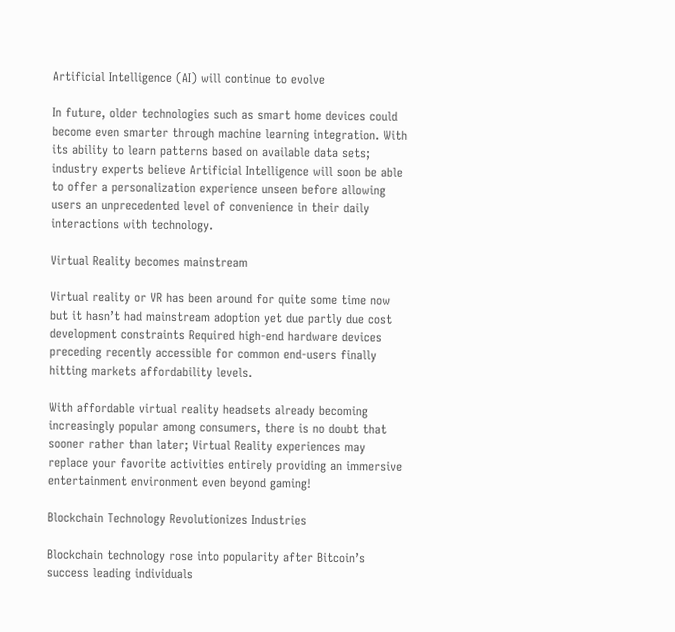Artificial Intelligence (AI) will continue to evolve

In future, older technologies such as smart home devices could become even smarter through machine learning integration. With its ability to learn patterns based on available data sets; industry experts believe Artificial Intelligence will soon be able to offer a personalization experience unseen before allowing users an unprecedented level of convenience in their daily interactions with technology.

Virtual Reality becomes mainstream

Virtual reality or VR has been around for quite some time now but it hasn’t had mainstream adoption yet due partly due cost development constraints Required high-end hardware devices preceding recently accessible for common end-users finally hitting markets affordability levels.

With affordable virtual reality headsets already becoming increasingly popular among consumers, there is no doubt that sooner rather than later; Virtual Reality experiences may replace your favorite activities entirely providing an immersive entertainment environment even beyond gaming!

Blockchain Technology Revolutionizes Industries

Blockchain technology rose into popularity after Bitcoin’s success leading individuals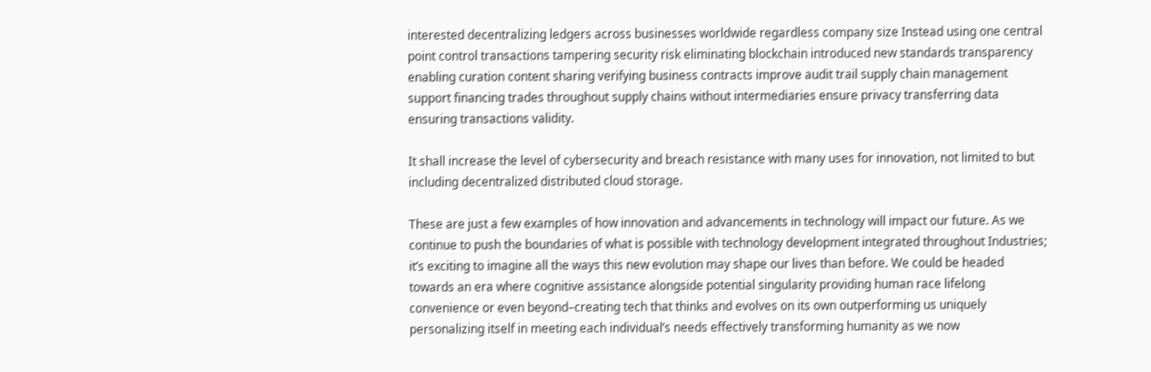interested decentralizing ledgers across businesses worldwide regardless company size Instead using one central point control transactions tampering security risk eliminating blockchain introduced new standards transparency enabling curation content sharing verifying business contracts improve audit trail supply chain management support financing trades throughout supply chains without intermediaries ensure privacy transferring data ensuring transactions validity.

It shall increase the level of cybersecurity and breach resistance with many uses for innovation, not limited to but including decentralized distributed cloud storage.

These are just a few examples of how innovation and advancements in technology will impact our future. As we continue to push the boundaries of what is possible with technology development integrated throughout Industries; it’s exciting to imagine all the ways this new evolution may shape our lives than before. We could be headed towards an era where cognitive assistance alongside potential singularity providing human race lifelong convenience or even beyond–creating tech that thinks and evolves on its own outperforming us uniquely personalizing itself in meeting each individual’s needs effectively transforming humanity as we now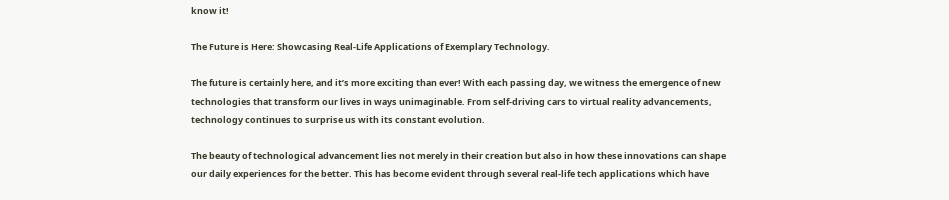know it!

The Future is Here: Showcasing Real-Life Applications of Exemplary Technology.

The future is certainly here, and it’s more exciting than ever! With each passing day, we witness the emergence of new technologies that transform our lives in ways unimaginable. From self-driving cars to virtual reality advancements, technology continues to surprise us with its constant evolution.

The beauty of technological advancement lies not merely in their creation but also in how these innovations can shape our daily experiences for the better. This has become evident through several real-life tech applications which have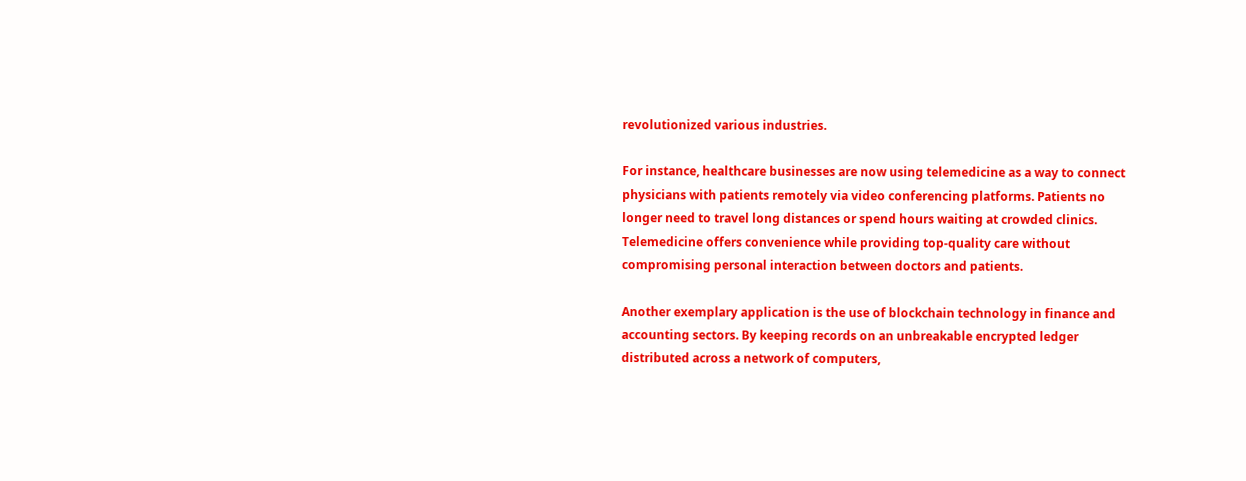revolutionized various industries.

For instance, healthcare businesses are now using telemedicine as a way to connect physicians with patients remotely via video conferencing platforms. Patients no longer need to travel long distances or spend hours waiting at crowded clinics. Telemedicine offers convenience while providing top-quality care without compromising personal interaction between doctors and patients.

Another exemplary application is the use of blockchain technology in finance and accounting sectors. By keeping records on an unbreakable encrypted ledger distributed across a network of computers,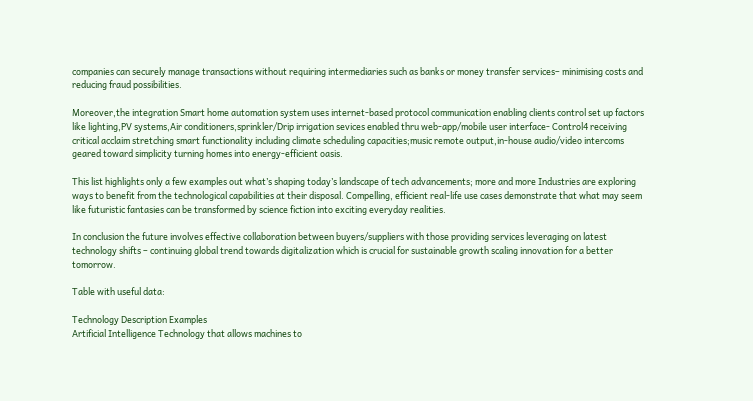companies can securely manage transactions without requiring intermediaries such as banks or money transfer services– minimising costs and reducing fraud possibilities.

Moreover,the integration Smart home automation system uses internet-based protocol communication enabling clients control set up factors like lighting,PV systems,Air conditioners,sprinkler/Drip irrigation sevices enabled thru web-app/mobile user interface- Control4 receiving critical acclaim stretching smart functionality including climate scheduling capacities;music remote output,in-house audio/video intercoms geared toward simplicity turning homes into energy-efficient oasis.

This list highlights only a few examples out what’s shaping today’s landscape of tech advancements; more and more Industries are exploring ways to benefit from the technological capabilities at their disposal. Compelling, efficient real-life use cases demonstrate that what may seem like futuristic fantasies can be transformed by science fiction into exciting everyday realities.

In conclusion the future involves effective collaboration between buyers/suppliers with those providing services leveraging on latest technology shifts – continuing global trend towards digitalization which is crucial for sustainable growth scaling innovation for a better tomorrow.

Table with useful data:

Technology Description Examples
Artificial Intelligence Technology that allows machines to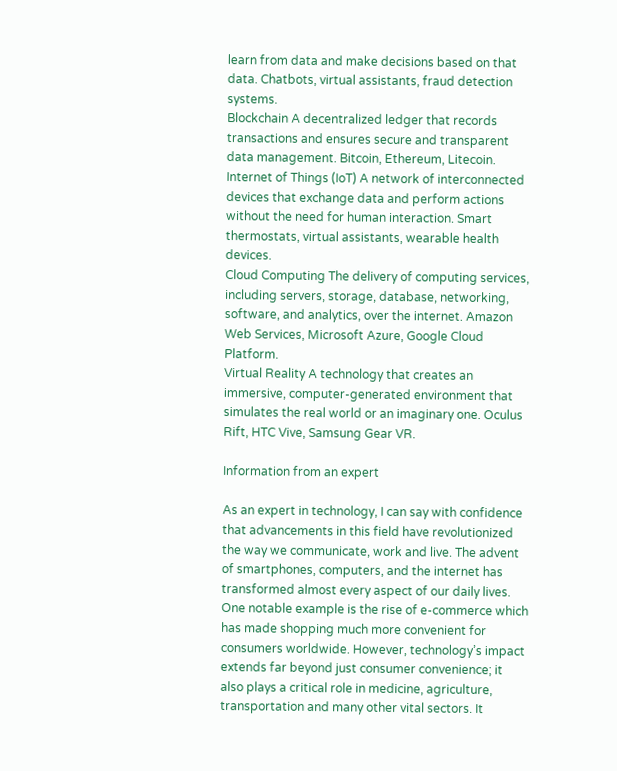learn from data and make decisions based on that data. Chatbots, virtual assistants, fraud detection systems.
Blockchain A decentralized ledger that records transactions and ensures secure and transparent data management. Bitcoin, Ethereum, Litecoin.
Internet of Things (IoT) A network of interconnected devices that exchange data and perform actions without the need for human interaction. Smart thermostats, virtual assistants, wearable health devices.
Cloud Computing The delivery of computing services, including servers, storage, database, networking, software, and analytics, over the internet. Amazon Web Services, Microsoft Azure, Google Cloud Platform.
Virtual Reality A technology that creates an immersive, computer-generated environment that simulates the real world or an imaginary one. Oculus Rift, HTC Vive, Samsung Gear VR.

Information from an expert

As an expert in technology, I can say with confidence that advancements in this field have revolutionized the way we communicate, work and live. The advent of smartphones, computers, and the internet has transformed almost every aspect of our daily lives. One notable example is the rise of e-commerce which has made shopping much more convenient for consumers worldwide. However, technology’s impact extends far beyond just consumer convenience; it also plays a critical role in medicine, agriculture, transportation and many other vital sectors. It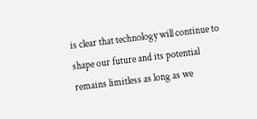is clear that technology will continue to shape our future and its potential remains limitless as long as we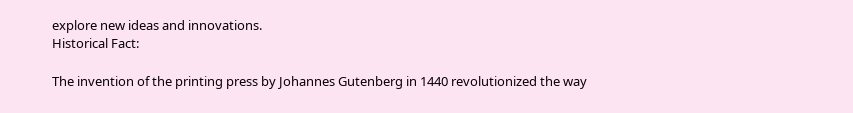explore new ideas and innovations.
Historical Fact:

The invention of the printing press by Johannes Gutenberg in 1440 revolutionized the way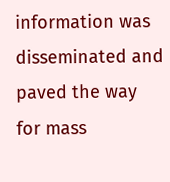information was disseminated and paved the way for mass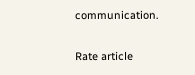communication.

Rate article